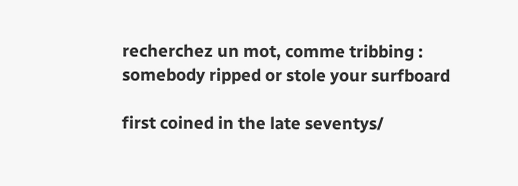recherchez un mot, comme tribbing :
somebody ripped or stole your surfboard

first coined in the late seventys/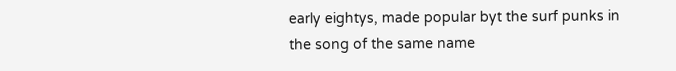early eightys, made popular byt the surf punks in the song of the same name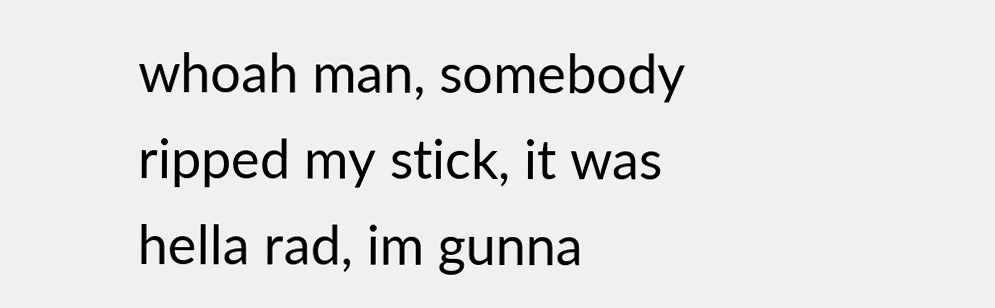whoah man, somebody ripped my stick, it was hella rad, im gunna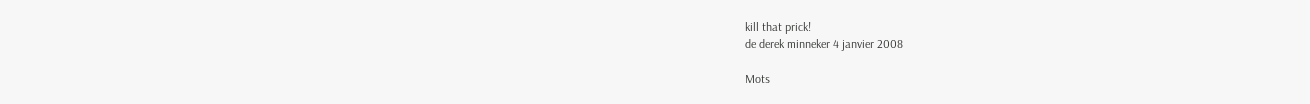kill that prick!
de derek minneker 4 janvier 2008

Mots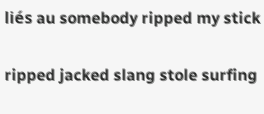liés au somebody ripped my stick

ripped jacked slang stole surfing